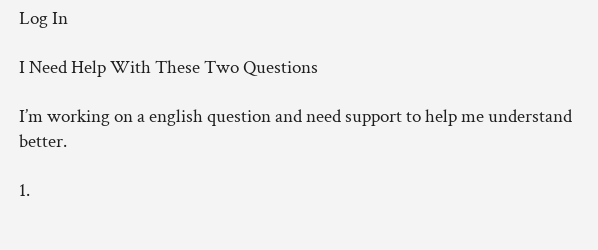Log In

I Need Help With These Two Questions

I’m working on a english question and need support to help me understand better.

1.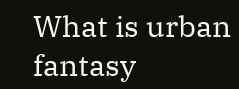What is urban fantasy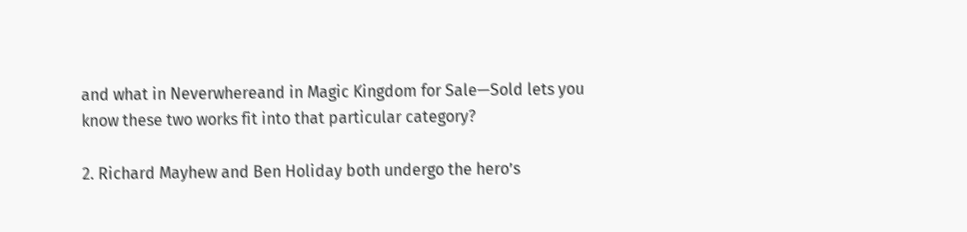and what in Neverwhereand in Magic Kingdom for Sale—Sold lets you know these two works fit into that particular category?

2. Richard Mayhew and Ben Holiday both undergo the hero’s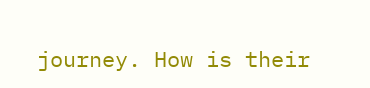journey. How is their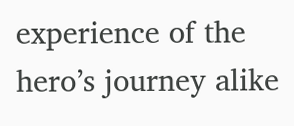experience of the hero’s journey alike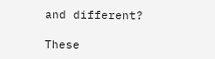and different?

These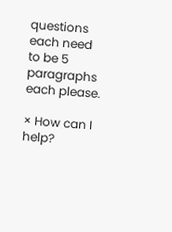questions each need to be 5 paragraphs each please.

× How can I help?